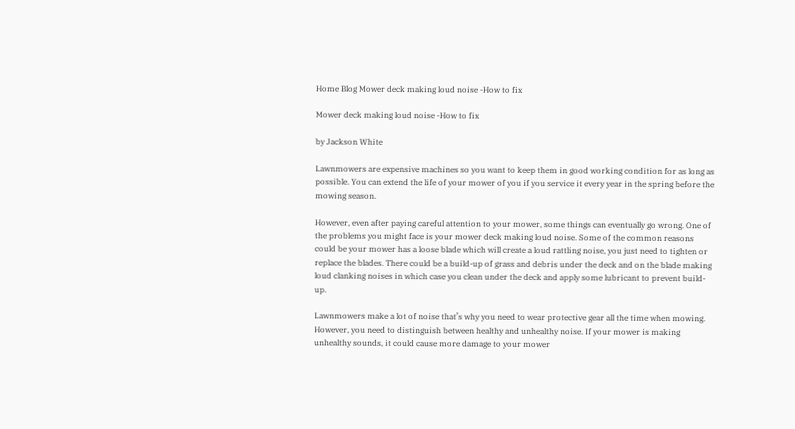Home Blog Mower deck making loud noise -How to fix

Mower deck making loud noise -How to fix

by Jackson White

Lawnmowers are expensive machines so you want to keep them in good working condition for as long as possible. You can extend the life of your mower of you if you service it every year in the spring before the mowing season.

However, even after paying careful attention to your mower, some things can eventually go wrong. One of the problems you might face is your mower deck making loud noise. Some of the common reasons could be your mower has a loose blade which will create a loud rattling noise, you just need to tighten or replace the blades. There could be a build-up of grass and debris under the deck and on the blade making loud clanking noises in which case you clean under the deck and apply some lubricant to prevent build-up.

Lawnmowers make a lot of noise that’s why you need to wear protective gear all the time when mowing. However, you need to distinguish between healthy and unhealthy noise. If your mower is making unhealthy sounds, it could cause more damage to your mower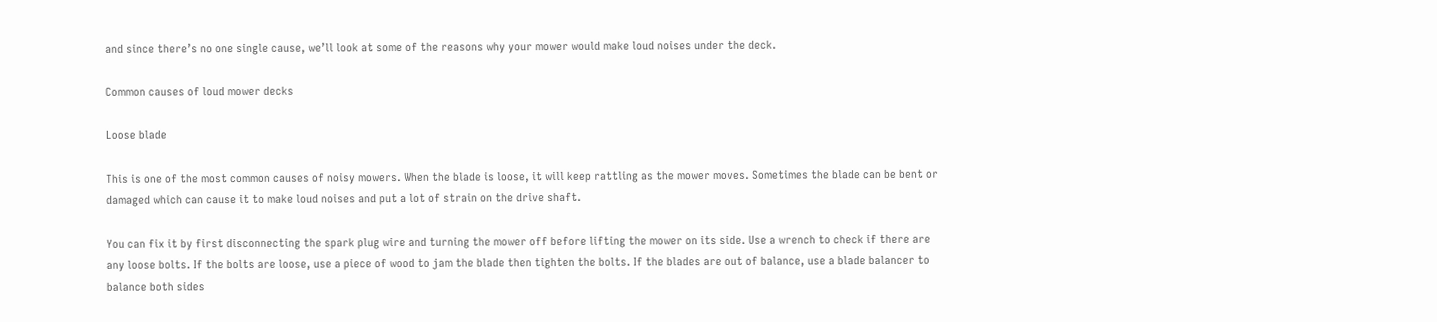and since there’s no one single cause, we’ll look at some of the reasons why your mower would make loud noises under the deck.

Common causes of loud mower decks

Loose blade

This is one of the most common causes of noisy mowers. When the blade is loose, it will keep rattling as the mower moves. Sometimes the blade can be bent or damaged which can cause it to make loud noises and put a lot of strain on the drive shaft.

You can fix it by first disconnecting the spark plug wire and turning the mower off before lifting the mower on its side. Use a wrench to check if there are any loose bolts. If the bolts are loose, use a piece of wood to jam the blade then tighten the bolts. If the blades are out of balance, use a blade balancer to balance both sides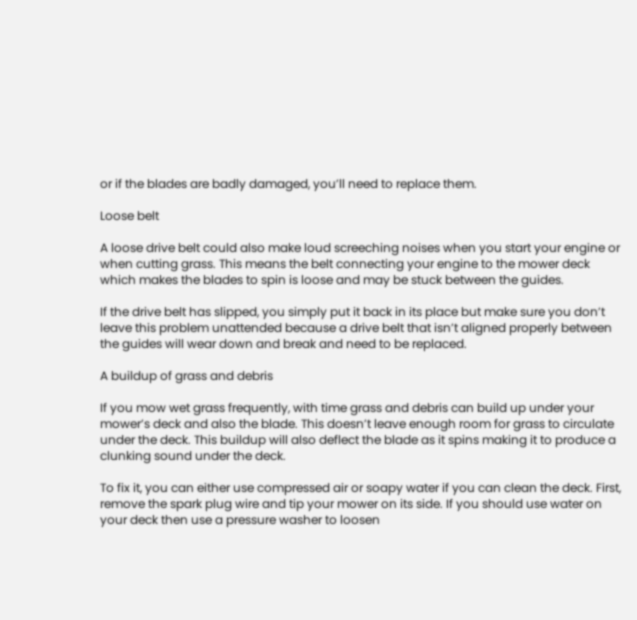or if the blades are badly damaged, you’ll need to replace them.

Loose belt

A loose drive belt could also make loud screeching noises when you start your engine or when cutting grass. This means the belt connecting your engine to the mower deck which makes the blades to spin is loose and may be stuck between the guides.

If the drive belt has slipped, you simply put it back in its place but make sure you don’t leave this problem unattended because a drive belt that isn’t aligned properly between the guides will wear down and break and need to be replaced.

A buildup of grass and debris

If you mow wet grass frequently, with time grass and debris can build up under your mower’s deck and also the blade. This doesn’t leave enough room for grass to circulate under the deck. This buildup will also deflect the blade as it spins making it to produce a clunking sound under the deck.

To fix it, you can either use compressed air or soapy water if you can clean the deck. First, remove the spark plug wire and tip your mower on its side. If you should use water on your deck then use a pressure washer to loosen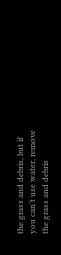the grass and debris, but if you can’t use water, remove the grass and debris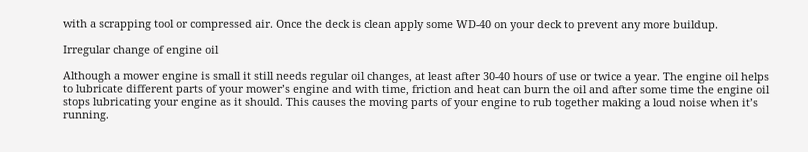with a scrapping tool or compressed air. Once the deck is clean apply some WD-40 on your deck to prevent any more buildup.

Irregular change of engine oil

Although a mower engine is small it still needs regular oil changes, at least after 30-40 hours of use or twice a year. The engine oil helps to lubricate different parts of your mower’s engine and with time, friction and heat can burn the oil and after some time the engine oil stops lubricating your engine as it should. This causes the moving parts of your engine to rub together making a loud noise when it’s running.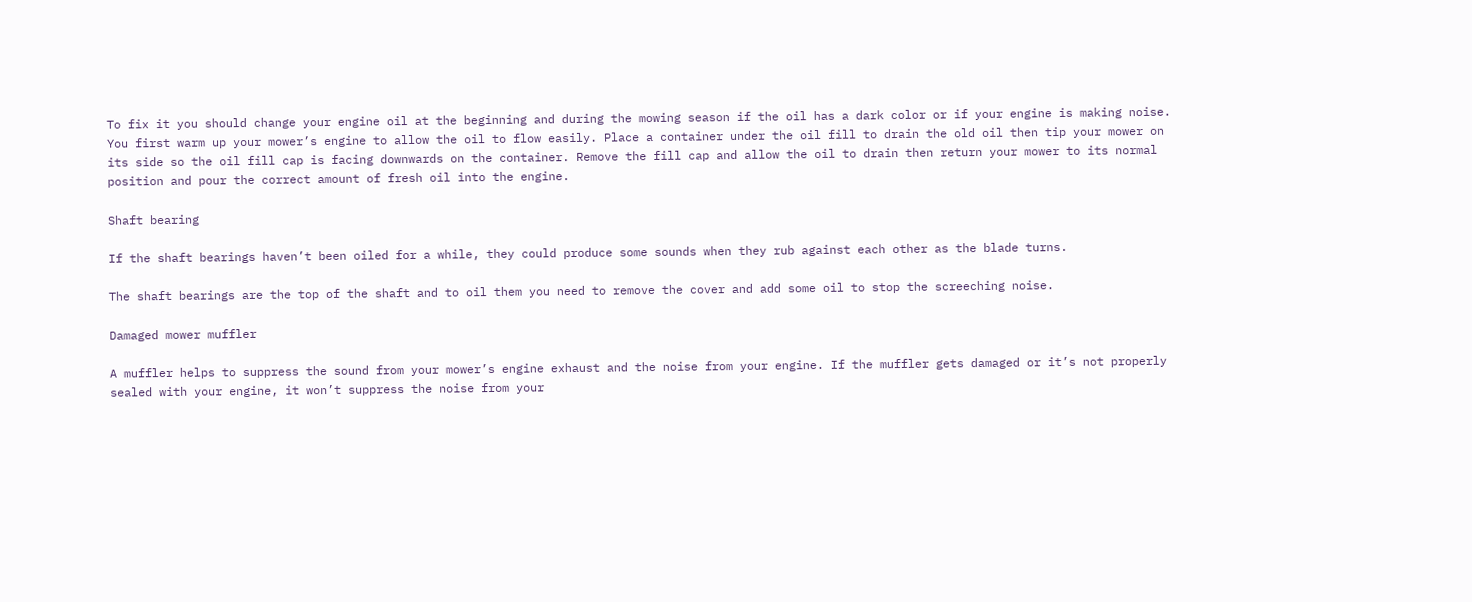To fix it you should change your engine oil at the beginning and during the mowing season if the oil has a dark color or if your engine is making noise. You first warm up your mower’s engine to allow the oil to flow easily. Place a container under the oil fill to drain the old oil then tip your mower on its side so the oil fill cap is facing downwards on the container. Remove the fill cap and allow the oil to drain then return your mower to its normal position and pour the correct amount of fresh oil into the engine.

Shaft bearing

If the shaft bearings haven’t been oiled for a while, they could produce some sounds when they rub against each other as the blade turns.

The shaft bearings are the top of the shaft and to oil them you need to remove the cover and add some oil to stop the screeching noise.

Damaged mower muffler

A muffler helps to suppress the sound from your mower’s engine exhaust and the noise from your engine. If the muffler gets damaged or it’s not properly sealed with your engine, it won’t suppress the noise from your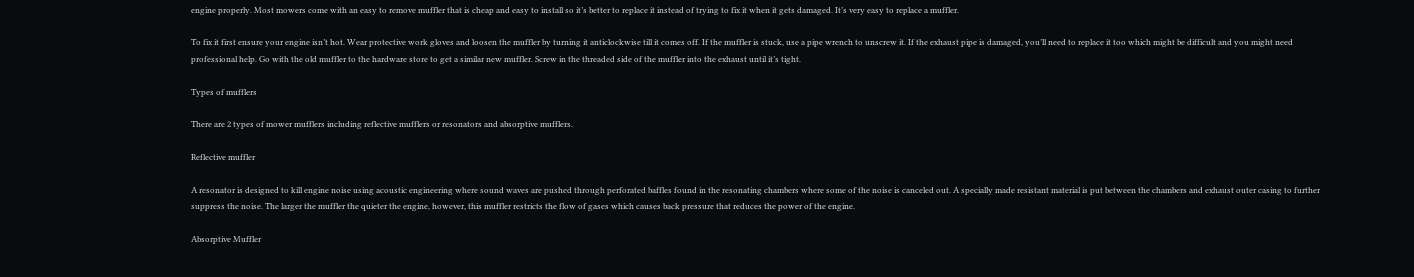engine properly. Most mowers come with an easy to remove muffler that is cheap and easy to install so it’s better to replace it instead of trying to fix it when it gets damaged. It’s very easy to replace a muffler.

To fix it first ensure your engine isn’t hot. Wear protective work gloves and loosen the muffler by turning it anticlockwise till it comes off. If the muffler is stuck, use a pipe wrench to unscrew it. If the exhaust pipe is damaged, you’ll need to replace it too which might be difficult and you might need professional help. Go with the old muffler to the hardware store to get a similar new muffler. Screw in the threaded side of the muffler into the exhaust until it’s tight.

Types of mufflers

There are 2 types of mower mufflers including reflective mufflers or resonators and absorptive mufflers.

Reflective muffler

A resonator is designed to kill engine noise using acoustic engineering where sound waves are pushed through perforated baffles found in the resonating chambers where some of the noise is canceled out. A specially made resistant material is put between the chambers and exhaust outer casing to further suppress the noise. The larger the muffler the quieter the engine, however, this muffler restricts the flow of gases which causes back pressure that reduces the power of the engine.

Absorptive Muffler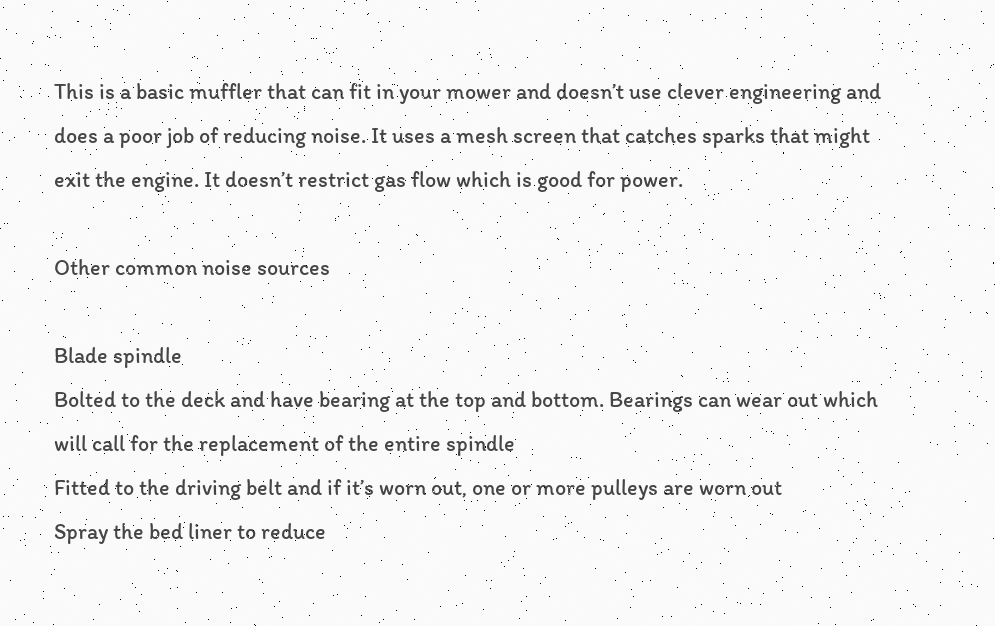This is a basic muffler that can fit in your mower and doesn’t use clever engineering and does a poor job of reducing noise. It uses a mesh screen that catches sparks that might exit the engine. It doesn’t restrict gas flow which is good for power.

Other common noise sources

Blade spindle
Bolted to the deck and have bearing at the top and bottom. Bearings can wear out which will call for the replacement of the entire spindle
Fitted to the driving belt and if it’s worn out, one or more pulleys are worn out
Spray the bed liner to reduce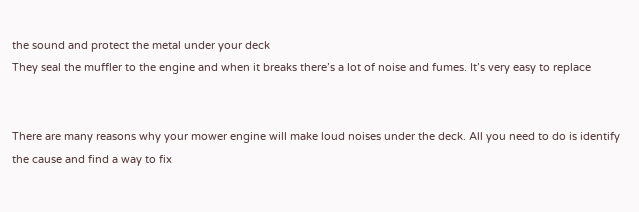the sound and protect the metal under your deck
They seal the muffler to the engine and when it breaks there’s a lot of noise and fumes. It’s very easy to replace


There are many reasons why your mower engine will make loud noises under the deck. All you need to do is identify the cause and find a way to fix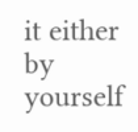it either by yourself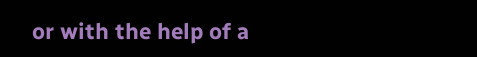or with the help of a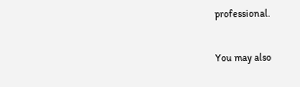professional.

You may also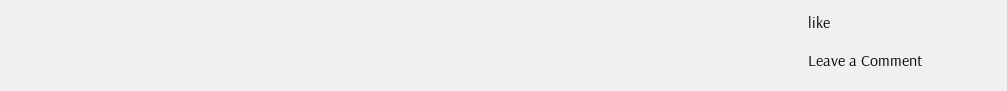like

Leave a Comment